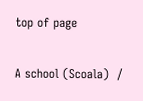top of page

A school (Scoala)  /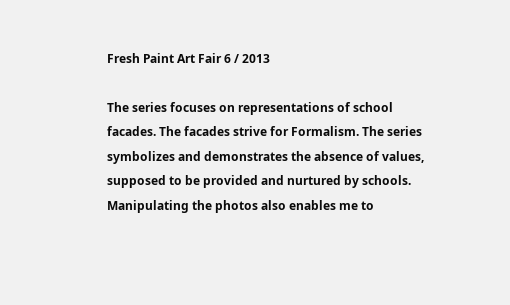Fresh Paint Art Fair 6 / 2013

The series focuses on representations of school facades. The facades strive for Formalism. The series symbolizes and demonstrates the absence of values, supposed to be provided and nurtured by schools. Manipulating the photos also enables me to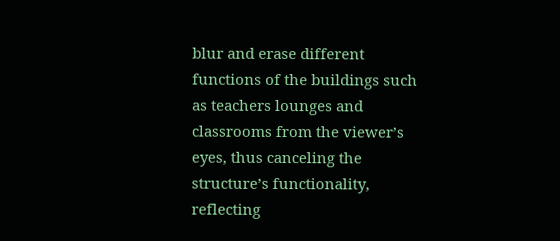blur and erase different functions of the buildings such as teachers lounges and classrooms from the viewer’s eyes, thus canceling the structure’s functionality, reflecting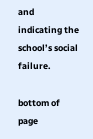and indicating the school’s social failure.

bottom of page